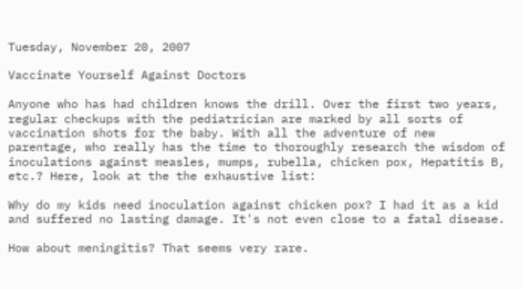Tuesday, November 20, 2007

Vaccinate Yourself Against Doctors

Anyone who has had children knows the drill. Over the first two years, regular checkups with the pediatrician are marked by all sorts of vaccination shots for the baby. With all the adventure of new parentage, who really has the time to thoroughly research the wisdom of inoculations against measles, mumps, rubella, chicken pox, Hepatitis B, etc.? Here, look at the the exhaustive list:

Why do my kids need inoculation against chicken pox? I had it as a kid and suffered no lasting damage. It's not even close to a fatal disease.

How about meningitis? That seems very rare.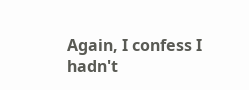Again, I confess I hadn't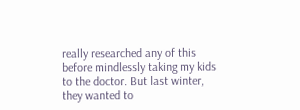really researched any of this before mindlessly taking my kids to the doctor. But last winter, they wanted to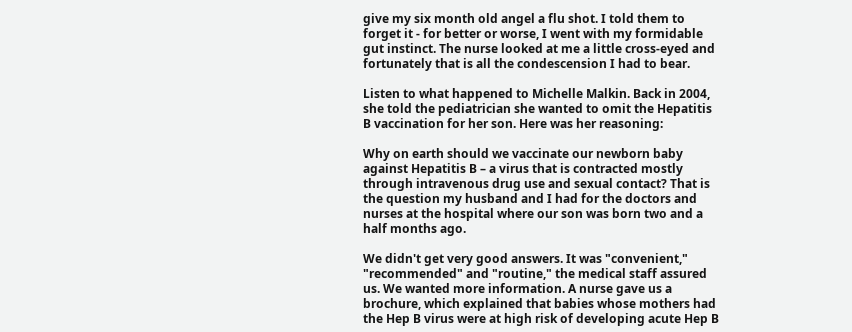give my six month old angel a flu shot. I told them to forget it - for better or worse, I went with my formidable gut instinct. The nurse looked at me a little cross-eyed and fortunately that is all the condescension I had to bear.

Listen to what happened to Michelle Malkin. Back in 2004, she told the pediatrician she wanted to omit the Hepatitis B vaccination for her son. Here was her reasoning:

Why on earth should we vaccinate our newborn baby against Hepatitis B – a virus that is contracted mostly through intravenous drug use and sexual contact? That is the question my husband and I had for the doctors and nurses at the hospital where our son was born two and a half months ago.

We didn't get very good answers. It was "convenient," "recommended" and "routine," the medical staff assured us. We wanted more information. A nurse gave us a brochure, which explained that babies whose mothers had the Hep B virus were at high risk of developing acute Hep B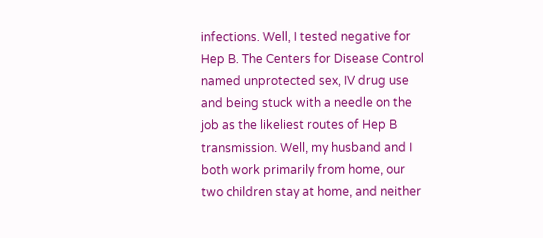infections. Well, I tested negative for Hep B. The Centers for Disease Control named unprotected sex, IV drug use and being stuck with a needle on the job as the likeliest routes of Hep B transmission. Well, my husband and I both work primarily from home, our two children stay at home, and neither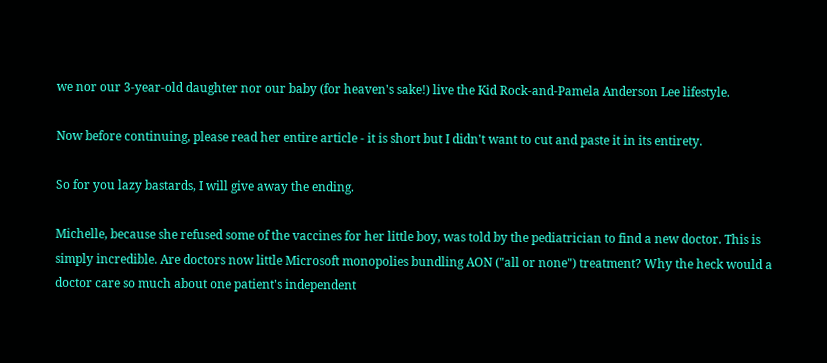we nor our 3-year-old daughter nor our baby (for heaven's sake!) live the Kid Rock-and-Pamela Anderson Lee lifestyle.

Now before continuing, please read her entire article - it is short but I didn't want to cut and paste it in its entirety.

So for you lazy bastards, I will give away the ending.

Michelle, because she refused some of the vaccines for her little boy, was told by the pediatrician to find a new doctor. This is simply incredible. Are doctors now little Microsoft monopolies bundling AON ("all or none") treatment? Why the heck would a doctor care so much about one patient's independent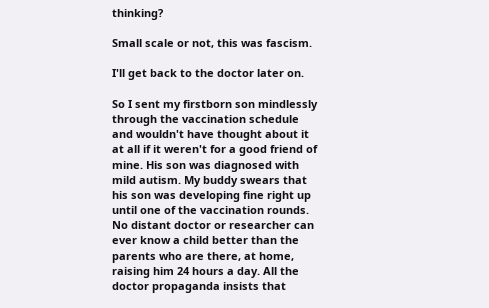thinking?

Small scale or not, this was fascism.

I'll get back to the doctor later on.

So I sent my firstborn son mindlessly through the vaccination schedule and wouldn't have thought about it at all if it weren't for a good friend of mine. His son was diagnosed with mild autism. My buddy swears that his son was developing fine right up until one of the vaccination rounds. No distant doctor or researcher can ever know a child better than the parents who are there, at home, raising him 24 hours a day. All the doctor propaganda insists that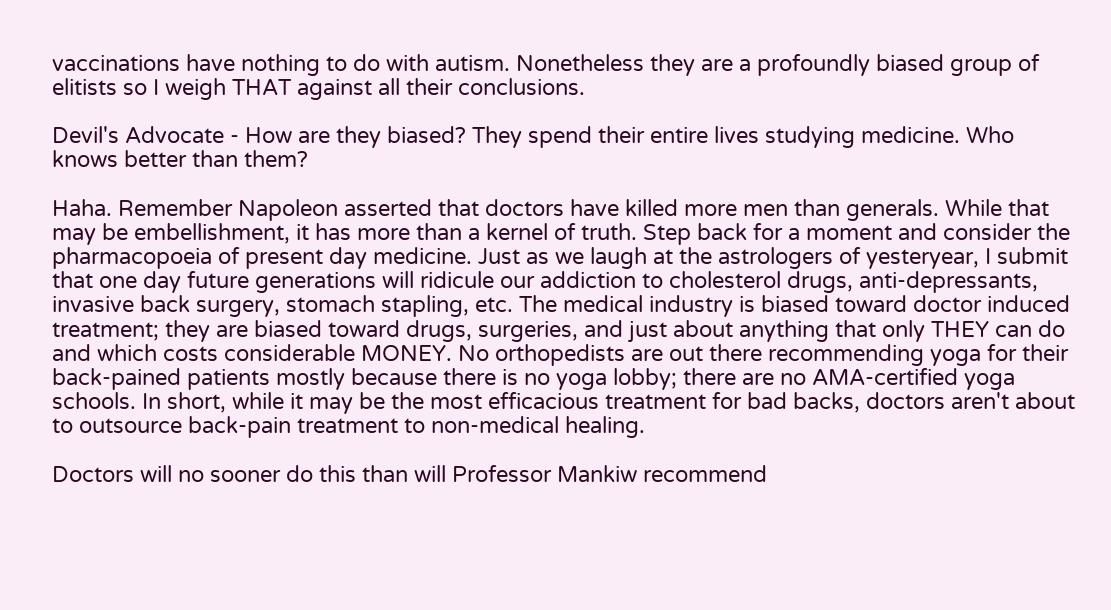vaccinations have nothing to do with autism. Nonetheless they are a profoundly biased group of elitists so I weigh THAT against all their conclusions.

Devil's Advocate - How are they biased? They spend their entire lives studying medicine. Who knows better than them?

Haha. Remember Napoleon asserted that doctors have killed more men than generals. While that may be embellishment, it has more than a kernel of truth. Step back for a moment and consider the pharmacopoeia of present day medicine. Just as we laugh at the astrologers of yesteryear, I submit that one day future generations will ridicule our addiction to cholesterol drugs, anti-depressants, invasive back surgery, stomach stapling, etc. The medical industry is biased toward doctor induced treatment; they are biased toward drugs, surgeries, and just about anything that only THEY can do and which costs considerable MONEY. No orthopedists are out there recommending yoga for their back-pained patients mostly because there is no yoga lobby; there are no AMA-certified yoga schools. In short, while it may be the most efficacious treatment for bad backs, doctors aren't about to outsource back-pain treatment to non-medical healing.

Doctors will no sooner do this than will Professor Mankiw recommend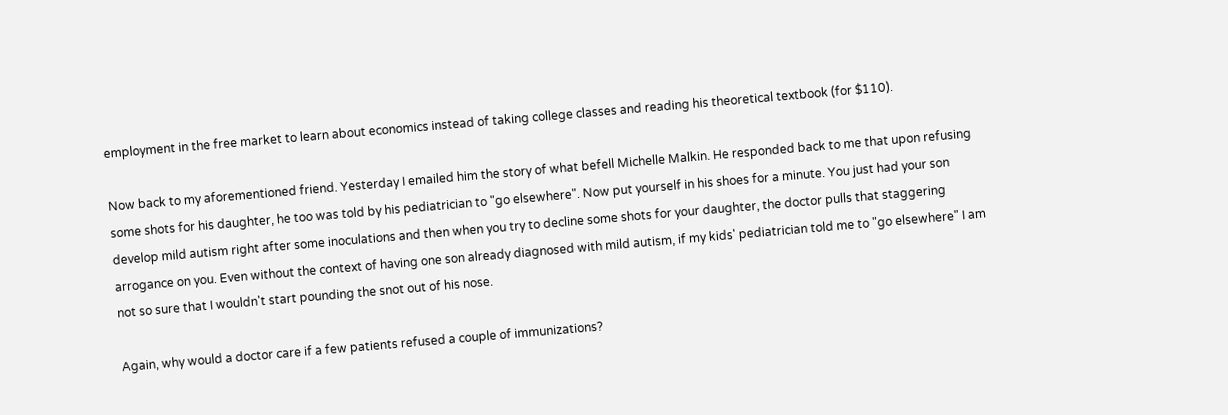employment in the free market to learn about economics instead of taking college classes and reading his theoretical textbook (for $110).

Now back to my aforementioned friend. Yesterday I emailed him the story of what befell Michelle Malkin. He responded back to me that upon refusing some shots for his daughter, he too was told by his pediatrician to "go elsewhere". Now put yourself in his shoes for a minute. You just had your son develop mild autism right after some inoculations and then when you try to decline some shots for your daughter, the doctor pulls that staggering arrogance on you. Even without the context of having one son already diagnosed with mild autism, if my kids' pediatrician told me to "go elsewhere" I am not so sure that I wouldn't start pounding the snot out of his nose.

Again, why would a doctor care if a few patients refused a couple of immunizations?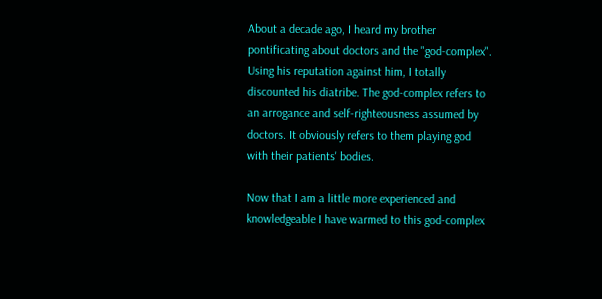About a decade ago, I heard my brother pontificating about doctors and the "god-complex". Using his reputation against him, I totally discounted his diatribe. The god-complex refers to an arrogance and self-righteousness assumed by doctors. It obviously refers to them playing god with their patients' bodies.

Now that I am a little more experienced and knowledgeable I have warmed to this god-complex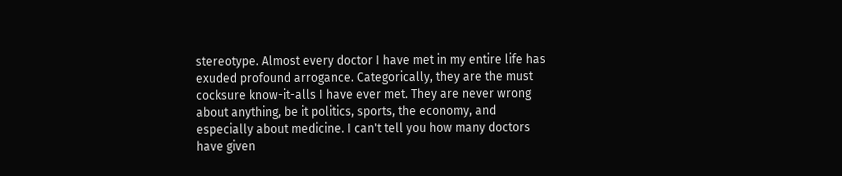stereotype. Almost every doctor I have met in my entire life has exuded profound arrogance. Categorically, they are the must cocksure know-it-alls I have ever met. They are never wrong about anything, be it politics, sports, the economy, and especially about medicine. I can't tell you how many doctors have given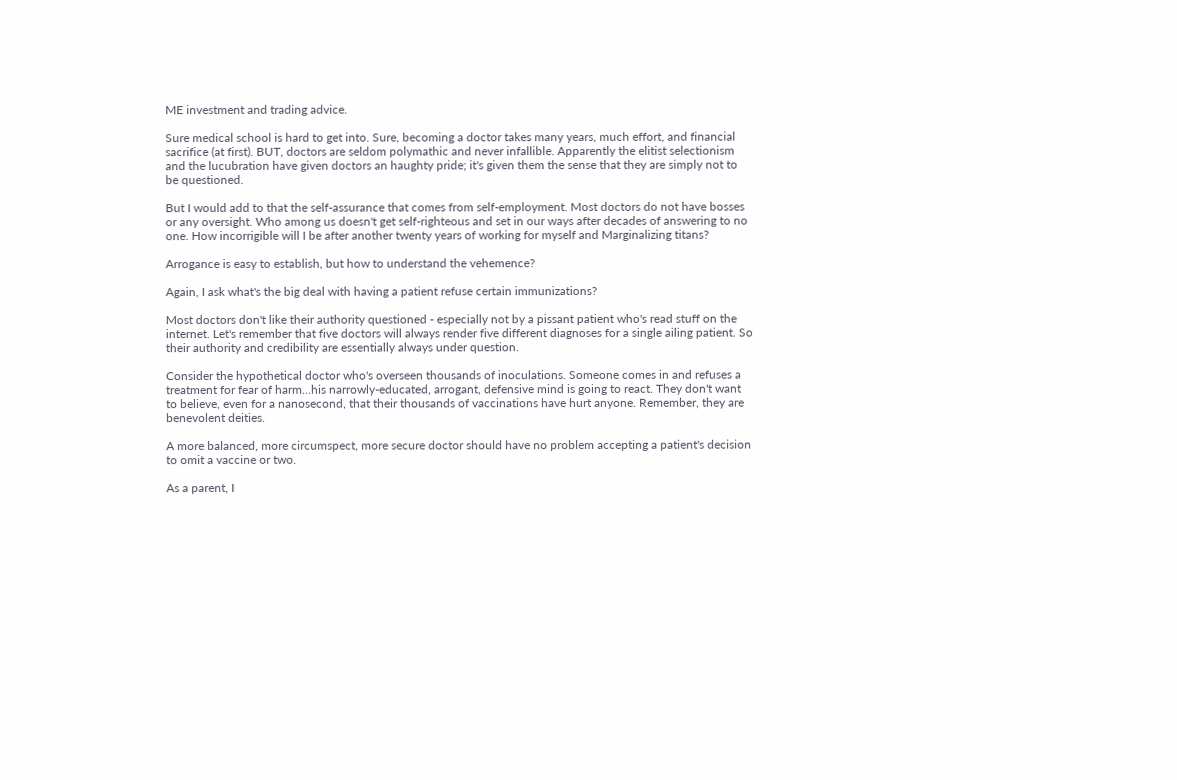ME investment and trading advice.

Sure medical school is hard to get into. Sure, becoming a doctor takes many years, much effort, and financial sacrifice (at first). BUT, doctors are seldom polymathic and never infallible. Apparently the elitist selectionism and the lucubration have given doctors an haughty pride; it's given them the sense that they are simply not to be questioned.

But I would add to that the self-assurance that comes from self-employment. Most doctors do not have bosses or any oversight. Who among us doesn't get self-righteous and set in our ways after decades of answering to no one. How incorrigible will I be after another twenty years of working for myself and Marginalizing titans?

Arrogance is easy to establish, but how to understand the vehemence?

Again, I ask what's the big deal with having a patient refuse certain immunizations?

Most doctors don't like their authority questioned - especially not by a pissant patient who's read stuff on the internet. Let's remember that five doctors will always render five different diagnoses for a single ailing patient. So their authority and credibility are essentially always under question.

Consider the hypothetical doctor who's overseen thousands of inoculations. Someone comes in and refuses a treatment for fear of harm...his narrowly-educated, arrogant, defensive mind is going to react. They don't want to believe, even for a nanosecond, that their thousands of vaccinations have hurt anyone. Remember, they are benevolent deities.

A more balanced, more circumspect, more secure doctor should have no problem accepting a patient's decision to omit a vaccine or two.

As a parent, I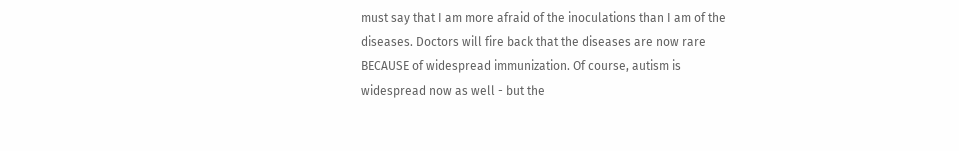must say that I am more afraid of the inoculations than I am of the diseases. Doctors will fire back that the diseases are now rare BECAUSE of widespread immunization. Of course, autism is widespread now as well - but the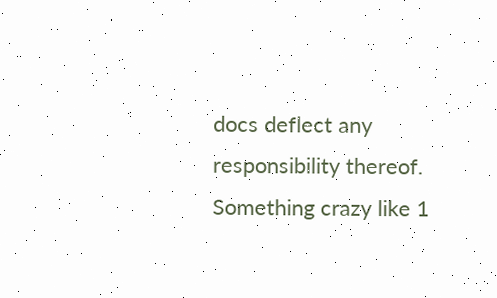docs deflect any responsibility thereof. Something crazy like 1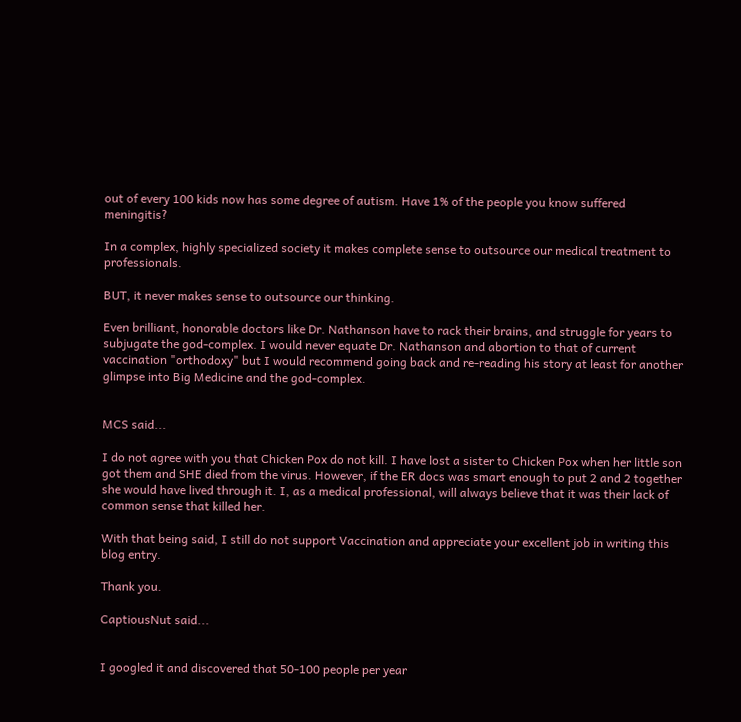out of every 100 kids now has some degree of autism. Have 1% of the people you know suffered meningitis?

In a complex, highly specialized society it makes complete sense to outsource our medical treatment to professionals.

BUT, it never makes sense to outsource our thinking.

Even brilliant, honorable doctors like Dr. Nathanson have to rack their brains, and struggle for years to subjugate the god-complex. I would never equate Dr. Nathanson and abortion to that of current vaccination "orthodoxy" but I would recommend going back and re-reading his story at least for another glimpse into Big Medicine and the god-complex.


MCS said...

I do not agree with you that Chicken Pox do not kill. I have lost a sister to Chicken Pox when her little son got them and SHE died from the virus. However, if the ER docs was smart enough to put 2 and 2 together she would have lived through it. I, as a medical professional, will always believe that it was their lack of common sense that killed her.

With that being said, I still do not support Vaccination and appreciate your excellent job in writing this blog entry.

Thank you.

CaptiousNut said...


I googled it and discovered that 50-100 people per year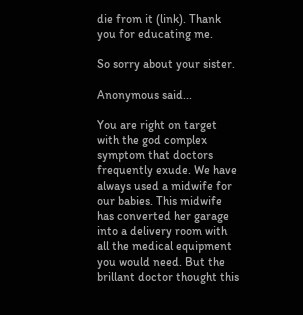die from it (link). Thank you for educating me.

So sorry about your sister.

Anonymous said...

You are right on target with the god complex symptom that doctors frequently exude. We have always used a midwife for our babies. This midwife has converted her garage into a delivery room with all the medical equipment you would need. But the brillant doctor thought this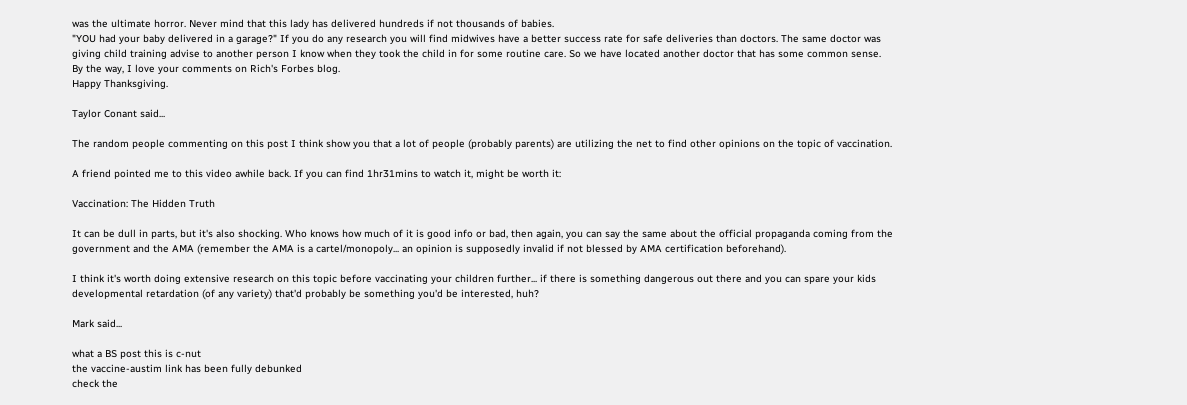was the ultimate horror. Never mind that this lady has delivered hundreds if not thousands of babies.
"YOU had your baby delivered in a garage?" If you do any research you will find midwives have a better success rate for safe deliveries than doctors. The same doctor was giving child training advise to another person I know when they took the child in for some routine care. So we have located another doctor that has some common sense.
By the way, I love your comments on Rich's Forbes blog.
Happy Thanksgiving.

Taylor Conant said...

The random people commenting on this post I think show you that a lot of people (probably parents) are utilizing the net to find other opinions on the topic of vaccination.

A friend pointed me to this video awhile back. If you can find 1hr31mins to watch it, might be worth it:

Vaccination: The Hidden Truth

It can be dull in parts, but it's also shocking. Who knows how much of it is good info or bad, then again, you can say the same about the official propaganda coming from the government and the AMA (remember the AMA is a cartel/monopoly... an opinion is supposedly invalid if not blessed by AMA certification beforehand).

I think it's worth doing extensive research on this topic before vaccinating your children further... if there is something dangerous out there and you can spare your kids developmental retardation (of any variety) that'd probably be something you'd be interested, huh?

Mark said...

what a BS post this is c-nut
the vaccine-austim link has been fully debunked
check the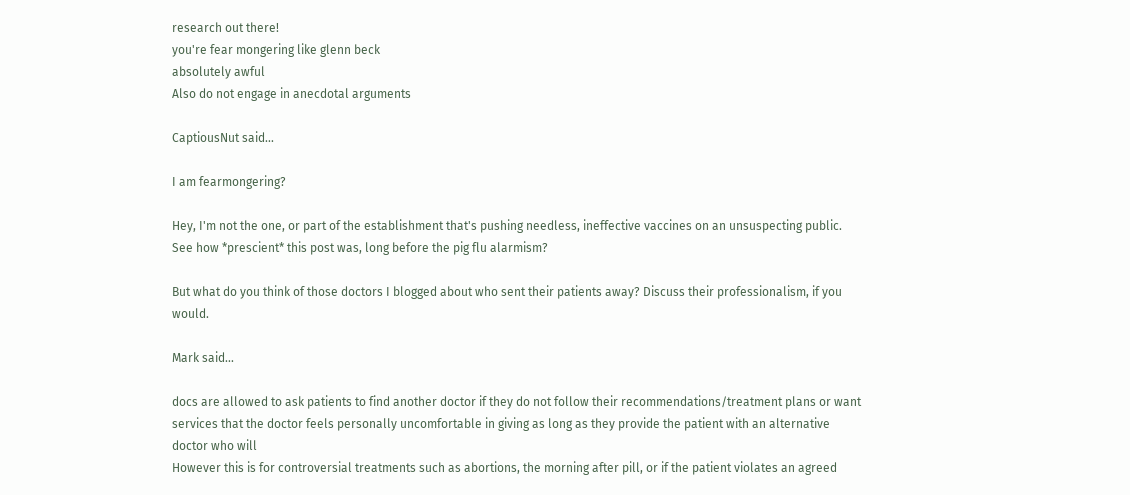research out there!
you're fear mongering like glenn beck
absolutely awful
Also do not engage in anecdotal arguments

CaptiousNut said...

I am fearmongering?

Hey, I'm not the one, or part of the establishment that's pushing needless, ineffective vaccines on an unsuspecting public. See how *prescient* this post was, long before the pig flu alarmism?

But what do you think of those doctors I blogged about who sent their patients away? Discuss their professionalism, if you would.

Mark said...

docs are allowed to ask patients to find another doctor if they do not follow their recommendations/treatment plans or want services that the doctor feels personally uncomfortable in giving as long as they provide the patient with an alternative doctor who will
However this is for controversial treatments such as abortions, the morning after pill, or if the patient violates an agreed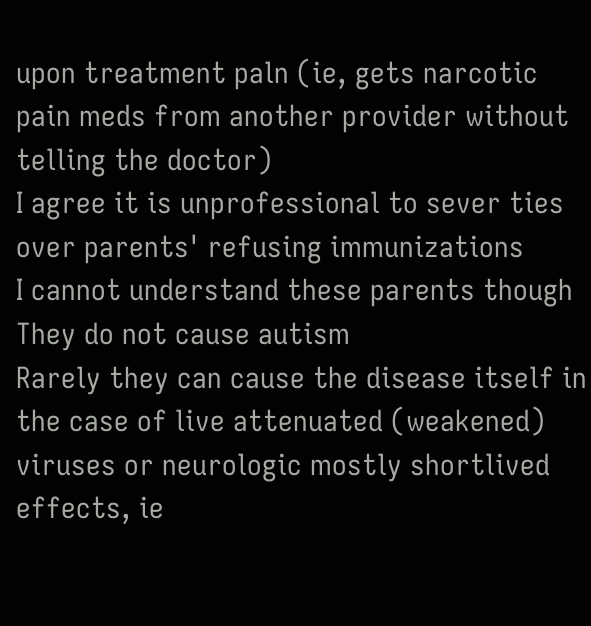upon treatment paln (ie, gets narcotic pain meds from another provider without telling the doctor)
I agree it is unprofessional to sever ties over parents' refusing immunizations
I cannot understand these parents though
They do not cause autism
Rarely they can cause the disease itself in the case of live attenuated (weakened) viruses or neurologic mostly shortlived effects, ie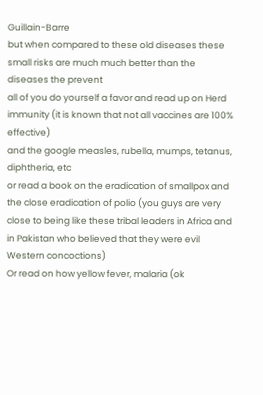Guillain-Barre
but when compared to these old diseases these small risks are much much better than the diseases the prevent
all of you do yourself a favor and read up on Herd immunity (it is known that not all vaccines are 100% effective)
and the google measles, rubella, mumps, tetanus, diphtheria, etc
or read a book on the eradication of smallpox and the close eradication of polio (you guys are very close to being like these tribal leaders in Africa and in Pakistan who believed that they were evil Western concoctions)
Or read on how yellow fever, malaria (ok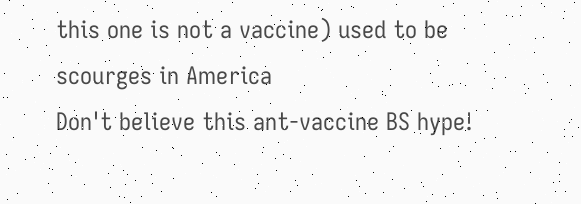this one is not a vaccine) used to be scourges in America
Don't believe this ant-vaccine BS hype!